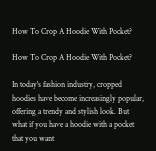How To Crop A Hoodie With Pocket?

How To Crop A Hoodie With Pocket?

In today's fashion industry, cropped hoodies have become increasingly popular, offering a trendy and stylish look. But what if you have a hoodie with a pocket that you want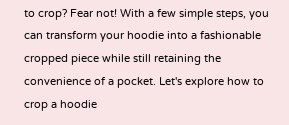to crop? Fear not! With a few simple steps, you can transform your hoodie into a fashionable cropped piece while still retaining the convenience of a pocket. Let's explore how to crop a hoodie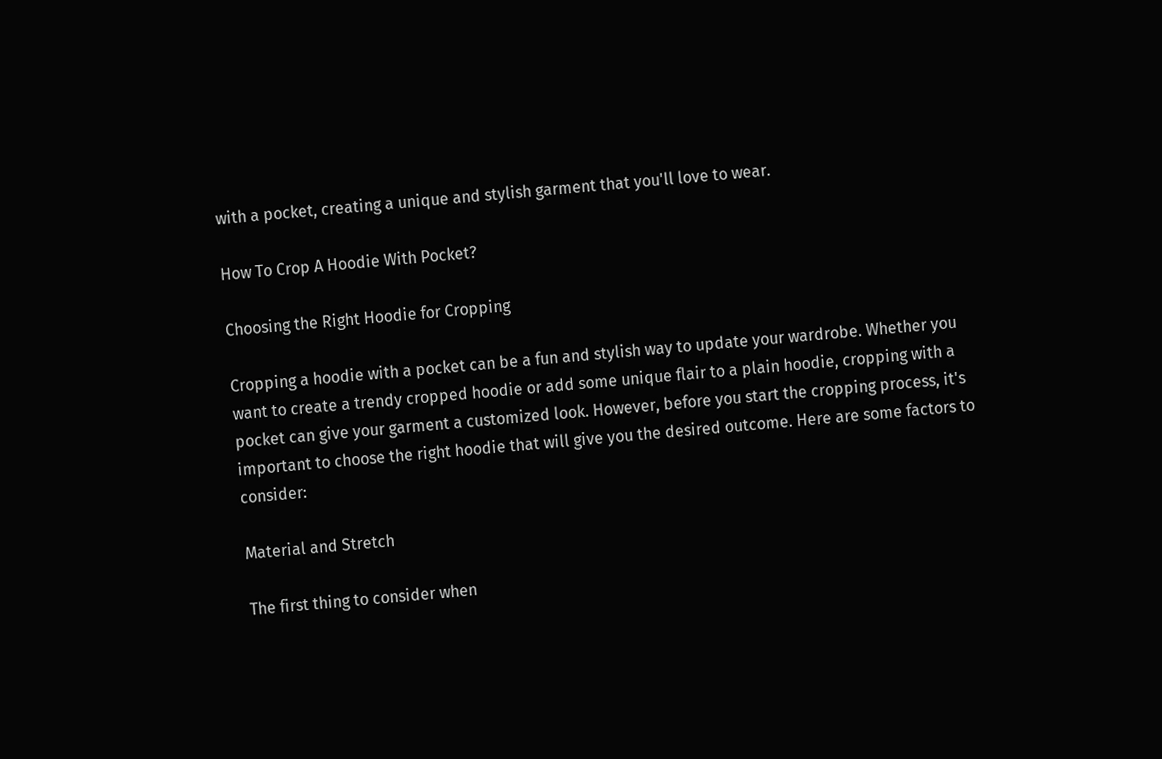with a pocket, creating a unique and stylish garment that you'll love to wear.

How To Crop A Hoodie With Pocket?

Choosing the Right Hoodie for Cropping

Cropping a hoodie with a pocket can be a fun and stylish way to update your wardrobe. Whether you want to create a trendy cropped hoodie or add some unique flair to a plain hoodie, cropping with a pocket can give your garment a customized look. However, before you start the cropping process, it's important to choose the right hoodie that will give you the desired outcome. Here are some factors to consider:

Material and Stretch

The first thing to consider when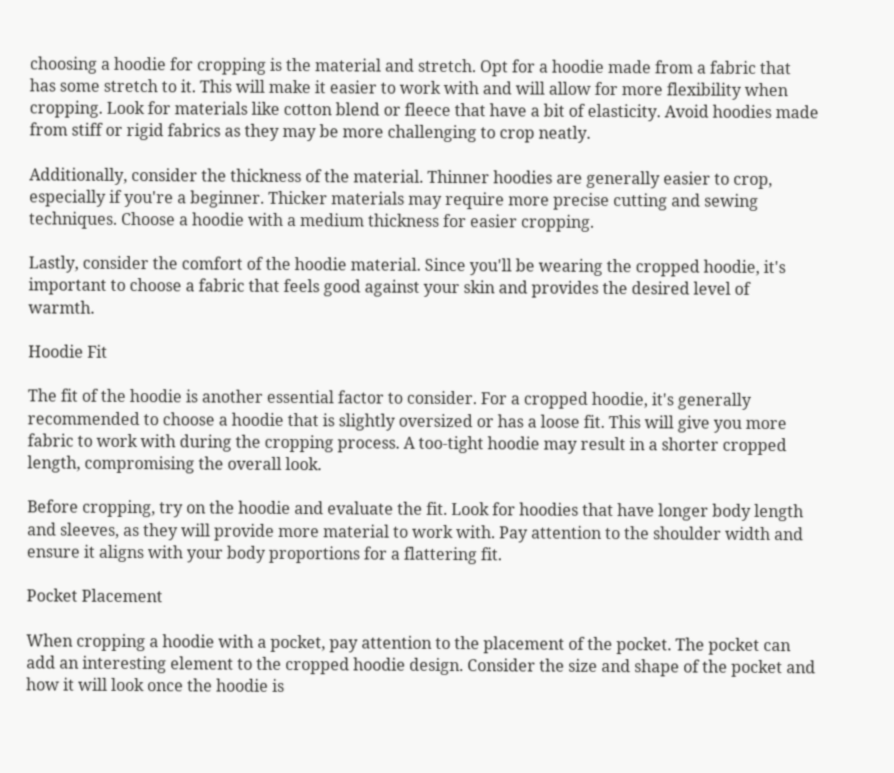choosing a hoodie for cropping is the material and stretch. Opt for a hoodie made from a fabric that has some stretch to it. This will make it easier to work with and will allow for more flexibility when cropping. Look for materials like cotton blend or fleece that have a bit of elasticity. Avoid hoodies made from stiff or rigid fabrics as they may be more challenging to crop neatly.

Additionally, consider the thickness of the material. Thinner hoodies are generally easier to crop, especially if you're a beginner. Thicker materials may require more precise cutting and sewing techniques. Choose a hoodie with a medium thickness for easier cropping.

Lastly, consider the comfort of the hoodie material. Since you'll be wearing the cropped hoodie, it's important to choose a fabric that feels good against your skin and provides the desired level of warmth.

Hoodie Fit

The fit of the hoodie is another essential factor to consider. For a cropped hoodie, it's generally recommended to choose a hoodie that is slightly oversized or has a loose fit. This will give you more fabric to work with during the cropping process. A too-tight hoodie may result in a shorter cropped length, compromising the overall look.

Before cropping, try on the hoodie and evaluate the fit. Look for hoodies that have longer body length and sleeves, as they will provide more material to work with. Pay attention to the shoulder width and ensure it aligns with your body proportions for a flattering fit.

Pocket Placement

When cropping a hoodie with a pocket, pay attention to the placement of the pocket. The pocket can add an interesting element to the cropped hoodie design. Consider the size and shape of the pocket and how it will look once the hoodie is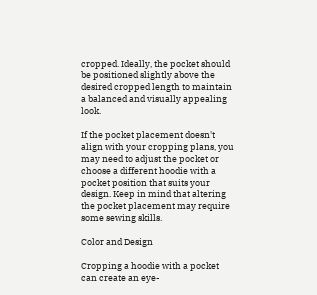cropped. Ideally, the pocket should be positioned slightly above the desired cropped length to maintain a balanced and visually appealing look.

If the pocket placement doesn't align with your cropping plans, you may need to adjust the pocket or choose a different hoodie with a pocket position that suits your design. Keep in mind that altering the pocket placement may require some sewing skills.

Color and Design

Cropping a hoodie with a pocket can create an eye-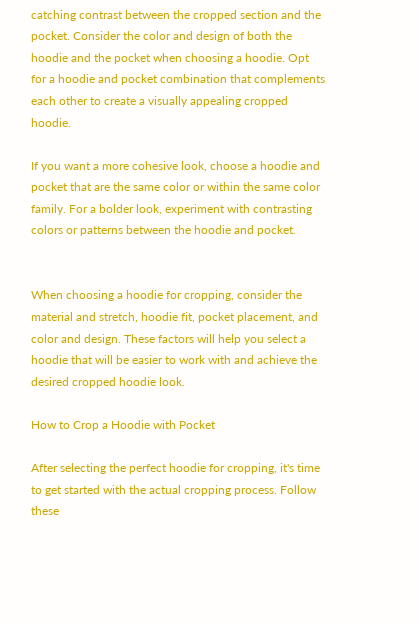catching contrast between the cropped section and the pocket. Consider the color and design of both the hoodie and the pocket when choosing a hoodie. Opt for a hoodie and pocket combination that complements each other to create a visually appealing cropped hoodie.

If you want a more cohesive look, choose a hoodie and pocket that are the same color or within the same color family. For a bolder look, experiment with contrasting colors or patterns between the hoodie and pocket.


When choosing a hoodie for cropping, consider the material and stretch, hoodie fit, pocket placement, and color and design. These factors will help you select a hoodie that will be easier to work with and achieve the desired cropped hoodie look.

How to Crop a Hoodie with Pocket

After selecting the perfect hoodie for cropping, it's time to get started with the actual cropping process. Follow these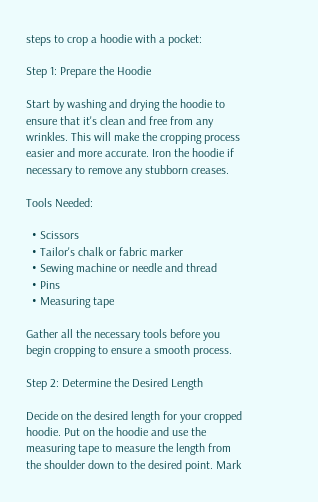steps to crop a hoodie with a pocket:

Step 1: Prepare the Hoodie

Start by washing and drying the hoodie to ensure that it's clean and free from any wrinkles. This will make the cropping process easier and more accurate. Iron the hoodie if necessary to remove any stubborn creases.

Tools Needed:

  • Scissors
  • Tailor's chalk or fabric marker
  • Sewing machine or needle and thread
  • Pins
  • Measuring tape

Gather all the necessary tools before you begin cropping to ensure a smooth process.

Step 2: Determine the Desired Length

Decide on the desired length for your cropped hoodie. Put on the hoodie and use the measuring tape to measure the length from the shoulder down to the desired point. Mark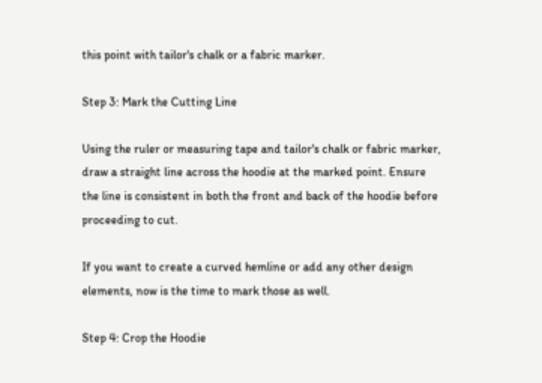this point with tailor's chalk or a fabric marker.

Step 3: Mark the Cutting Line

Using the ruler or measuring tape and tailor's chalk or fabric marker, draw a straight line across the hoodie at the marked point. Ensure the line is consistent in both the front and back of the hoodie before proceeding to cut.

If you want to create a curved hemline or add any other design elements, now is the time to mark those as well.

Step 4: Crop the Hoodie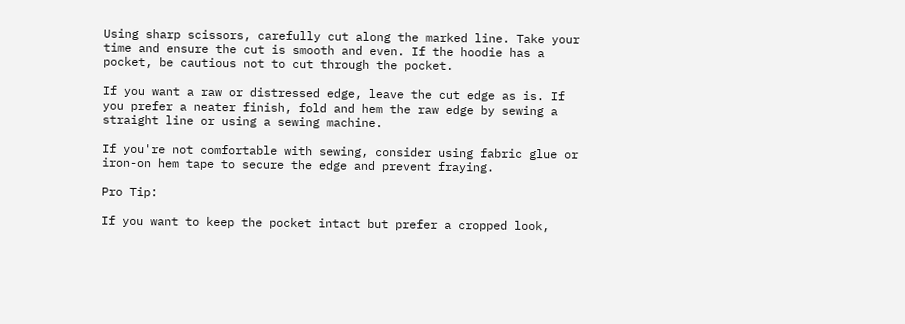Using sharp scissors, carefully cut along the marked line. Take your time and ensure the cut is smooth and even. If the hoodie has a pocket, be cautious not to cut through the pocket.

If you want a raw or distressed edge, leave the cut edge as is. If you prefer a neater finish, fold and hem the raw edge by sewing a straight line or using a sewing machine.

If you're not comfortable with sewing, consider using fabric glue or iron-on hem tape to secure the edge and prevent fraying.

Pro Tip:

If you want to keep the pocket intact but prefer a cropped look,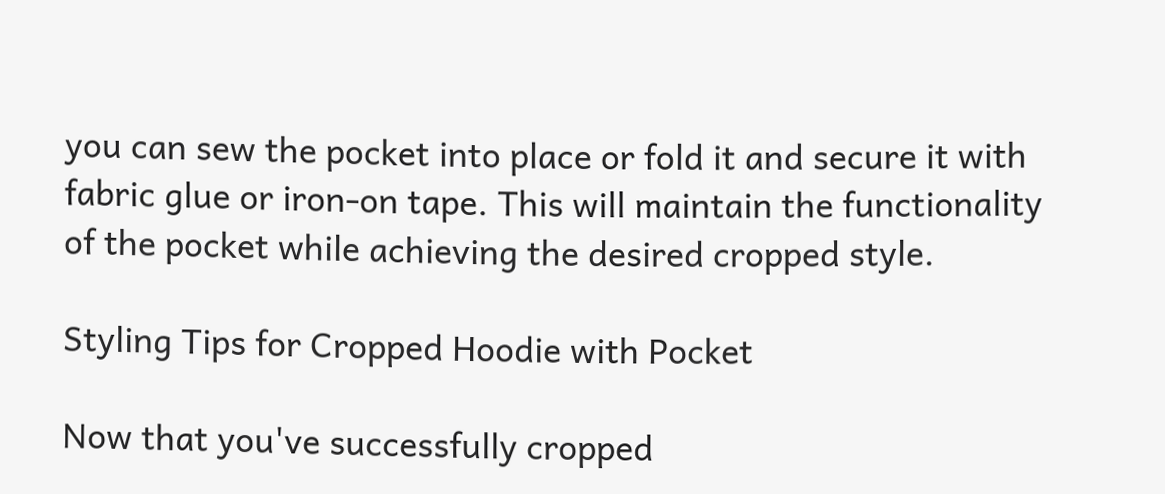you can sew the pocket into place or fold it and secure it with fabric glue or iron-on tape. This will maintain the functionality of the pocket while achieving the desired cropped style.

Styling Tips for Cropped Hoodie with Pocket

Now that you've successfully cropped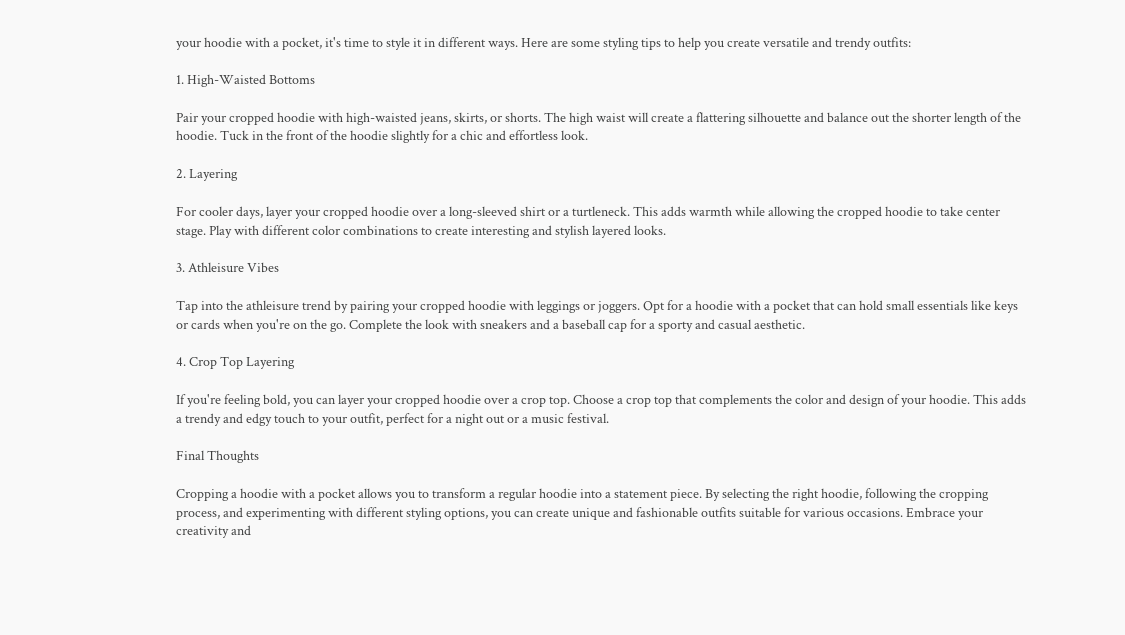your hoodie with a pocket, it's time to style it in different ways. Here are some styling tips to help you create versatile and trendy outfits:

1. High-Waisted Bottoms

Pair your cropped hoodie with high-waisted jeans, skirts, or shorts. The high waist will create a flattering silhouette and balance out the shorter length of the hoodie. Tuck in the front of the hoodie slightly for a chic and effortless look.

2. Layering

For cooler days, layer your cropped hoodie over a long-sleeved shirt or a turtleneck. This adds warmth while allowing the cropped hoodie to take center stage. Play with different color combinations to create interesting and stylish layered looks.

3. Athleisure Vibes

Tap into the athleisure trend by pairing your cropped hoodie with leggings or joggers. Opt for a hoodie with a pocket that can hold small essentials like keys or cards when you're on the go. Complete the look with sneakers and a baseball cap for a sporty and casual aesthetic.

4. Crop Top Layering

If you're feeling bold, you can layer your cropped hoodie over a crop top. Choose a crop top that complements the color and design of your hoodie. This adds a trendy and edgy touch to your outfit, perfect for a night out or a music festival.

Final Thoughts

Cropping a hoodie with a pocket allows you to transform a regular hoodie into a statement piece. By selecting the right hoodie, following the cropping process, and experimenting with different styling options, you can create unique and fashionable outfits suitable for various occasions. Embrace your creativity and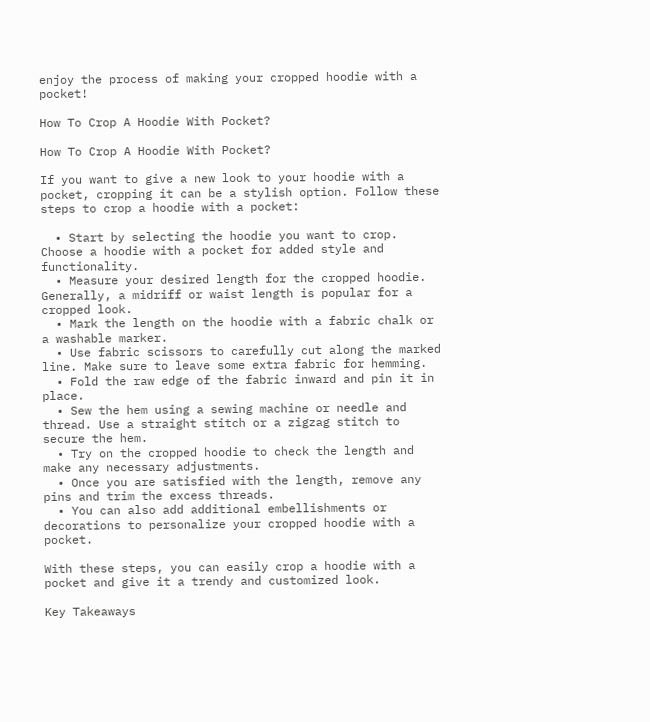enjoy the process of making your cropped hoodie with a pocket!

How To Crop A Hoodie With Pocket?

How To Crop A Hoodie With Pocket?

If you want to give a new look to your hoodie with a pocket, cropping it can be a stylish option. Follow these steps to crop a hoodie with a pocket:

  • Start by selecting the hoodie you want to crop. Choose a hoodie with a pocket for added style and functionality.
  • Measure your desired length for the cropped hoodie. Generally, a midriff or waist length is popular for a cropped look.
  • Mark the length on the hoodie with a fabric chalk or a washable marker.
  • Use fabric scissors to carefully cut along the marked line. Make sure to leave some extra fabric for hemming.
  • Fold the raw edge of the fabric inward and pin it in place.
  • Sew the hem using a sewing machine or needle and thread. Use a straight stitch or a zigzag stitch to secure the hem.
  • Try on the cropped hoodie to check the length and make any necessary adjustments.
  • Once you are satisfied with the length, remove any pins and trim the excess threads.
  • You can also add additional embellishments or decorations to personalize your cropped hoodie with a pocket.

With these steps, you can easily crop a hoodie with a pocket and give it a trendy and customized look.

Key Takeaways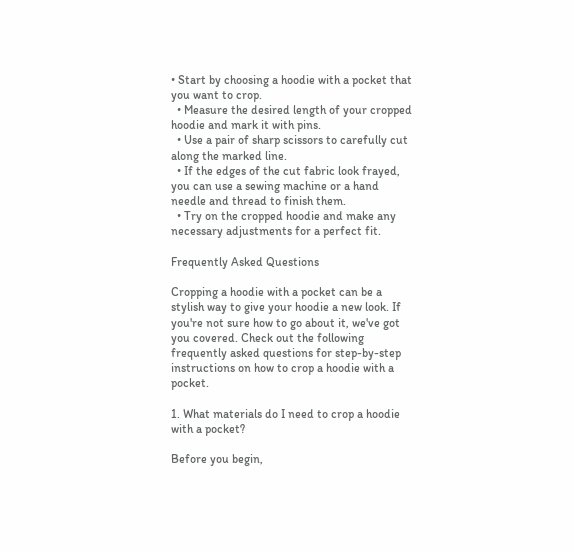• Start by choosing a hoodie with a pocket that you want to crop.
  • Measure the desired length of your cropped hoodie and mark it with pins.
  • Use a pair of sharp scissors to carefully cut along the marked line.
  • If the edges of the cut fabric look frayed, you can use a sewing machine or a hand needle and thread to finish them.
  • Try on the cropped hoodie and make any necessary adjustments for a perfect fit.

Frequently Asked Questions

Cropping a hoodie with a pocket can be a stylish way to give your hoodie a new look. If you're not sure how to go about it, we've got you covered. Check out the following frequently asked questions for step-by-step instructions on how to crop a hoodie with a pocket.

1. What materials do I need to crop a hoodie with a pocket?

Before you begin,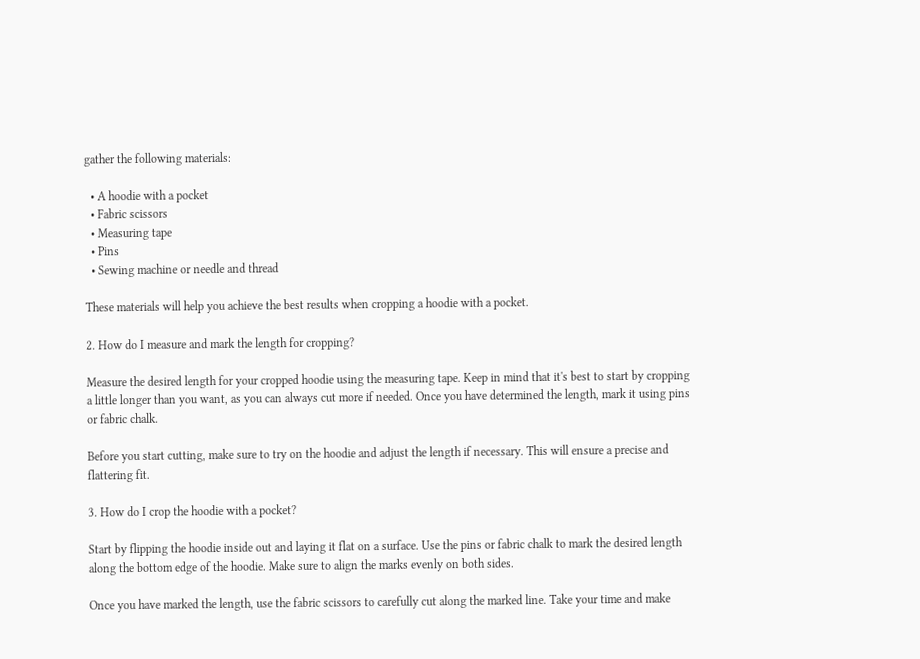gather the following materials:

  • A hoodie with a pocket
  • Fabric scissors
  • Measuring tape
  • Pins
  • Sewing machine or needle and thread

These materials will help you achieve the best results when cropping a hoodie with a pocket.

2. How do I measure and mark the length for cropping?

Measure the desired length for your cropped hoodie using the measuring tape. Keep in mind that it's best to start by cropping a little longer than you want, as you can always cut more if needed. Once you have determined the length, mark it using pins or fabric chalk.

Before you start cutting, make sure to try on the hoodie and adjust the length if necessary. This will ensure a precise and flattering fit.

3. How do I crop the hoodie with a pocket?

Start by flipping the hoodie inside out and laying it flat on a surface. Use the pins or fabric chalk to mark the desired length along the bottom edge of the hoodie. Make sure to align the marks evenly on both sides.

Once you have marked the length, use the fabric scissors to carefully cut along the marked line. Take your time and make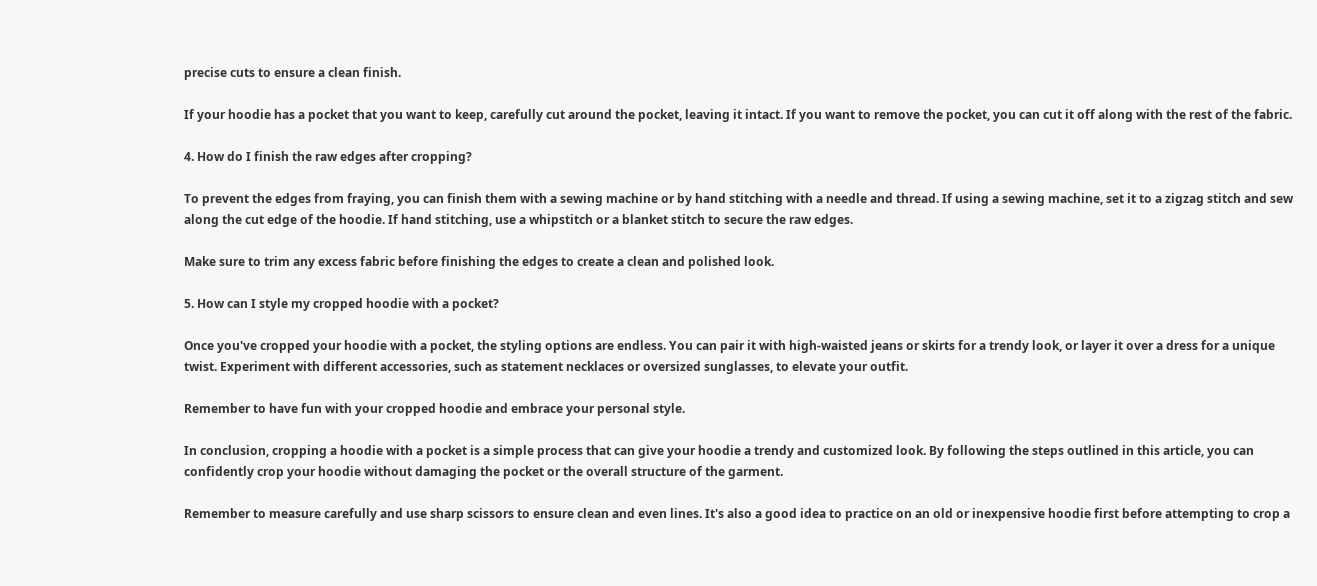precise cuts to ensure a clean finish.

If your hoodie has a pocket that you want to keep, carefully cut around the pocket, leaving it intact. If you want to remove the pocket, you can cut it off along with the rest of the fabric.

4. How do I finish the raw edges after cropping?

To prevent the edges from fraying, you can finish them with a sewing machine or by hand stitching with a needle and thread. If using a sewing machine, set it to a zigzag stitch and sew along the cut edge of the hoodie. If hand stitching, use a whipstitch or a blanket stitch to secure the raw edges.

Make sure to trim any excess fabric before finishing the edges to create a clean and polished look.

5. How can I style my cropped hoodie with a pocket?

Once you've cropped your hoodie with a pocket, the styling options are endless. You can pair it with high-waisted jeans or skirts for a trendy look, or layer it over a dress for a unique twist. Experiment with different accessories, such as statement necklaces or oversized sunglasses, to elevate your outfit.

Remember to have fun with your cropped hoodie and embrace your personal style.

In conclusion, cropping a hoodie with a pocket is a simple process that can give your hoodie a trendy and customized look. By following the steps outlined in this article, you can confidently crop your hoodie without damaging the pocket or the overall structure of the garment.

Remember to measure carefully and use sharp scissors to ensure clean and even lines. It's also a good idea to practice on an old or inexpensive hoodie first before attempting to crop a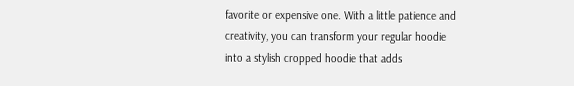favorite or expensive one. With a little patience and creativity, you can transform your regular hoodie into a stylish cropped hoodie that adds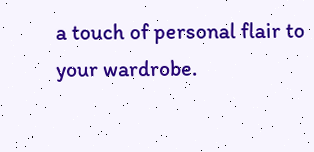a touch of personal flair to your wardrobe.